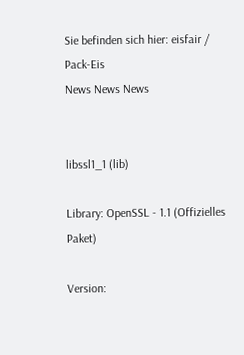Sie befinden sich hier: eisfair / Pack-Eis
News News News


libssl1_1 (lib)

Library: OpenSSL - 1.1 (Offizielles Paket)

Version: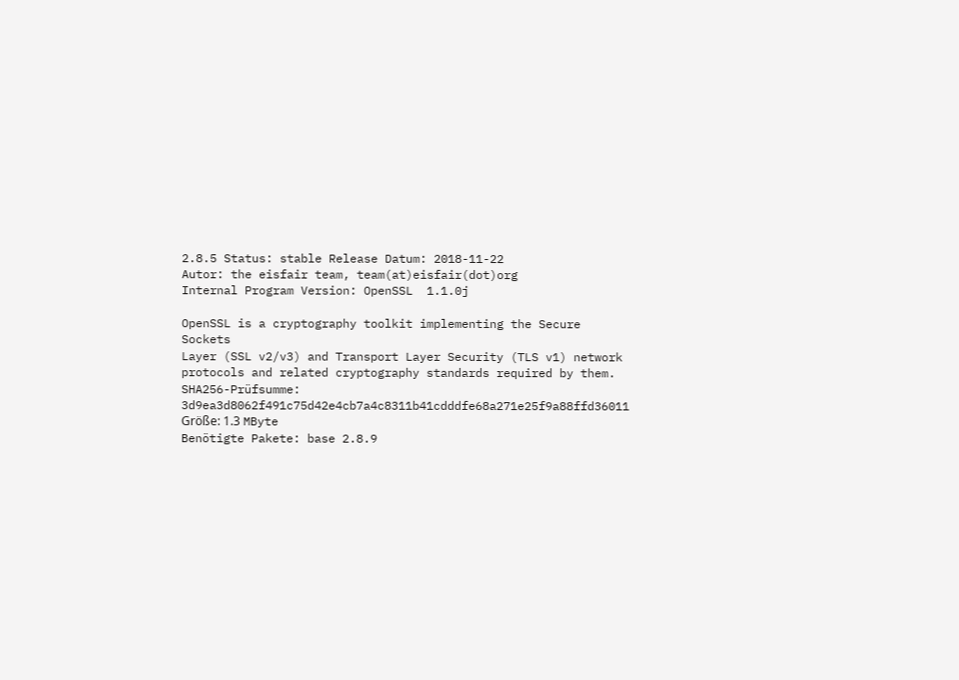2.8.5 Status: stable Release Datum: 2018-11-22
Autor: the eisfair team, team(at)eisfair(dot)org
Internal Program Version: OpenSSL  1.1.0j

OpenSSL is a cryptography toolkit implementing the Secure Sockets
Layer (SSL v2/v3) and Transport Layer Security (TLS v1) network
protocols and related cryptography standards required by them.
SHA256-Prüfsumme: 3d9ea3d8062f491c75d42e4cb7a4c8311b41cdddfe68a271e25f9a88ffd36011
Größe: 1.3 MByte
Benötigte Pakete: base 2.8.9